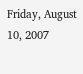Friday, August 10, 2007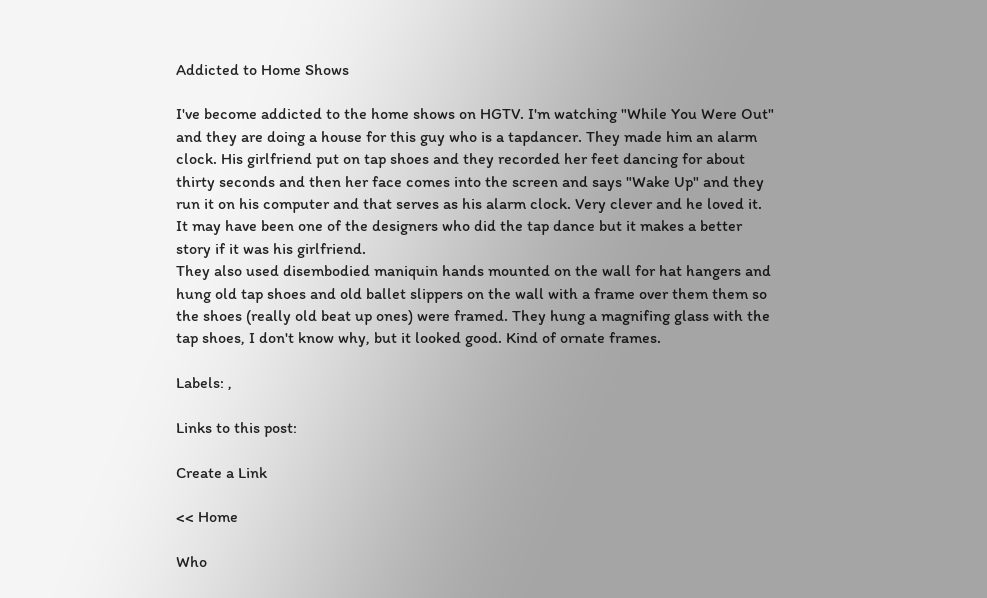Addicted to Home Shows

I've become addicted to the home shows on HGTV. I'm watching "While You Were Out" and they are doing a house for this guy who is a tapdancer. They made him an alarm clock. His girlfriend put on tap shoes and they recorded her feet dancing for about thirty seconds and then her face comes into the screen and says "Wake Up" and they run it on his computer and that serves as his alarm clock. Very clever and he loved it. It may have been one of the designers who did the tap dance but it makes a better story if it was his girlfriend.
They also used disembodied maniquin hands mounted on the wall for hat hangers and hung old tap shoes and old ballet slippers on the wall with a frame over them them so the shoes (really old beat up ones) were framed. They hung a magnifing glass with the tap shoes, I don't know why, but it looked good. Kind of ornate frames.

Labels: ,

Links to this post:

Create a Link

<< Home

Who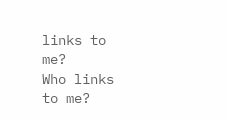links to me?
Who links to me?